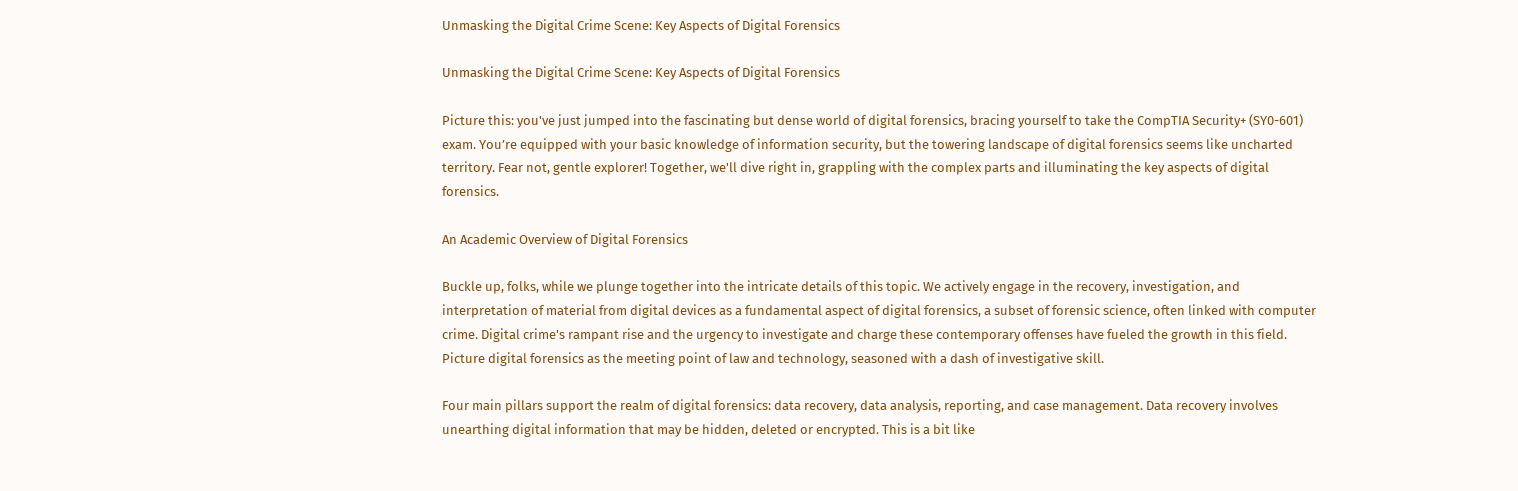Unmasking the Digital Crime Scene: Key Aspects of Digital Forensics

Unmasking the Digital Crime Scene: Key Aspects of Digital Forensics

Picture this: you've just jumped into the fascinating but dense world of digital forensics, bracing yourself to take the CompTIA Security+ (SY0-601) exam. You’re equipped with your basic knowledge of information security, but the towering landscape of digital forensics seems like uncharted territory. Fear not, gentle explorer! Together, we'll dive right in, grappling with the complex parts and illuminating the key aspects of digital forensics.

An Academic Overview of Digital Forensics

Buckle up, folks, while we plunge together into the intricate details of this topic. We actively engage in the recovery, investigation, and interpretation of material from digital devices as a fundamental aspect of digital forensics, a subset of forensic science, often linked with computer crime. Digital crime's rampant rise and the urgency to investigate and charge these contemporary offenses have fueled the growth in this field. Picture digital forensics as the meeting point of law and technology, seasoned with a dash of investigative skill.

Four main pillars support the realm of digital forensics: data recovery, data analysis, reporting, and case management. Data recovery involves unearthing digital information that may be hidden, deleted or encrypted. This is a bit like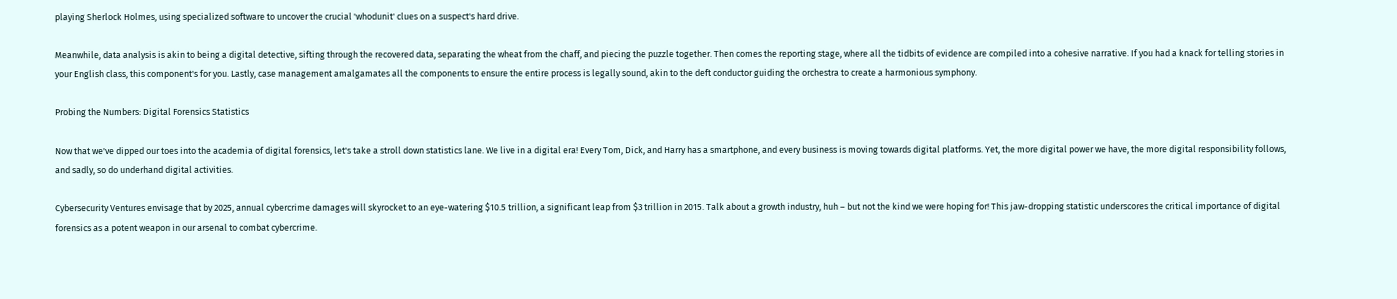playing Sherlock Holmes, using specialized software to uncover the crucial 'whodunit' clues on a suspect's hard drive.

Meanwhile, data analysis is akin to being a digital detective, sifting through the recovered data, separating the wheat from the chaff, and piecing the puzzle together. Then comes the reporting stage, where all the tidbits of evidence are compiled into a cohesive narrative. If you had a knack for telling stories in your English class, this component's for you. Lastly, case management amalgamates all the components to ensure the entire process is legally sound, akin to the deft conductor guiding the orchestra to create a harmonious symphony.

Probing the Numbers: Digital Forensics Statistics

Now that we've dipped our toes into the academia of digital forensics, let's take a stroll down statistics lane. We live in a digital era! Every Tom, Dick, and Harry has a smartphone, and every business is moving towards digital platforms. Yet, the more digital power we have, the more digital responsibility follows, and sadly, so do underhand digital activities.

Cybersecurity Ventures envisage that by 2025, annual cybercrime damages will skyrocket to an eye-watering $10.5 trillion, a significant leap from $3 trillion in 2015. Talk about a growth industry, huh – but not the kind we were hoping for! This jaw-dropping statistic underscores the critical importance of digital forensics as a potent weapon in our arsenal to combat cybercrime.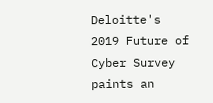Deloitte's 2019 Future of Cyber Survey paints an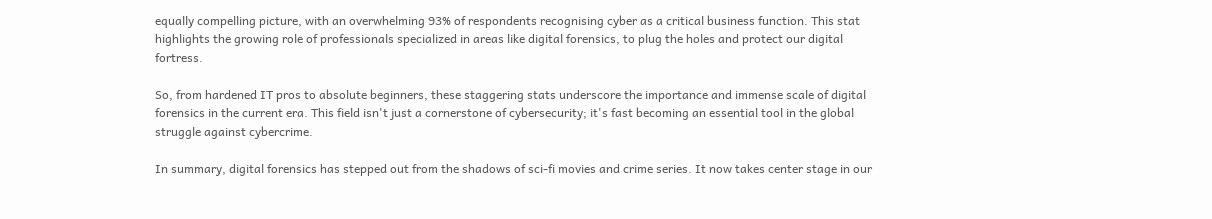equally compelling picture, with an overwhelming 93% of respondents recognising cyber as a critical business function. This stat highlights the growing role of professionals specialized in areas like digital forensics, to plug the holes and protect our digital fortress.

So, from hardened IT pros to absolute beginners, these staggering stats underscore the importance and immense scale of digital forensics in the current era. This field isn't just a cornerstone of cybersecurity; it's fast becoming an essential tool in the global struggle against cybercrime.

In summary, digital forensics has stepped out from the shadows of sci-fi movies and crime series. It now takes center stage in our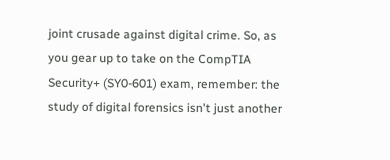joint crusade against digital crime. So, as you gear up to take on the CompTIA Security+ (SY0-601) exam, remember: the study of digital forensics isn't just another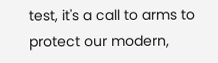test, it's a call to arms to protect our modern,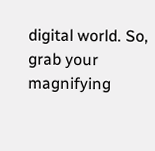digital world. So, grab your magnifying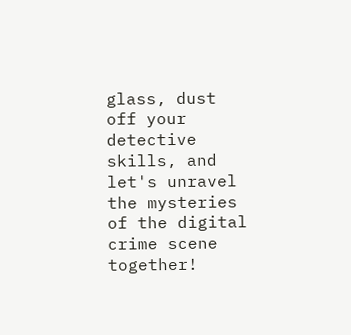glass, dust off your detective skills, and let's unravel the mysteries of the digital crime scene together!